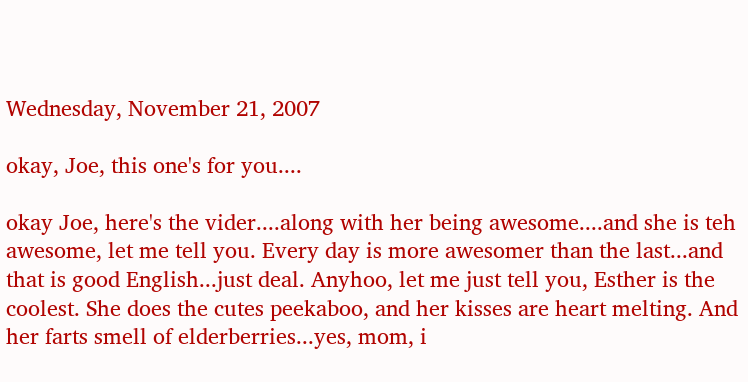Wednesday, November 21, 2007

okay, Joe, this one's for you....

okay Joe, here's the vider....along with her being awesome....and she is teh awesome, let me tell you. Every day is more awesomer than the last...and that is good English...just deal. Anyhoo, let me just tell you, Esther is the coolest. She does the cutes peekaboo, and her kisses are heart melting. And her farts smell of elderberries...yes, mom, i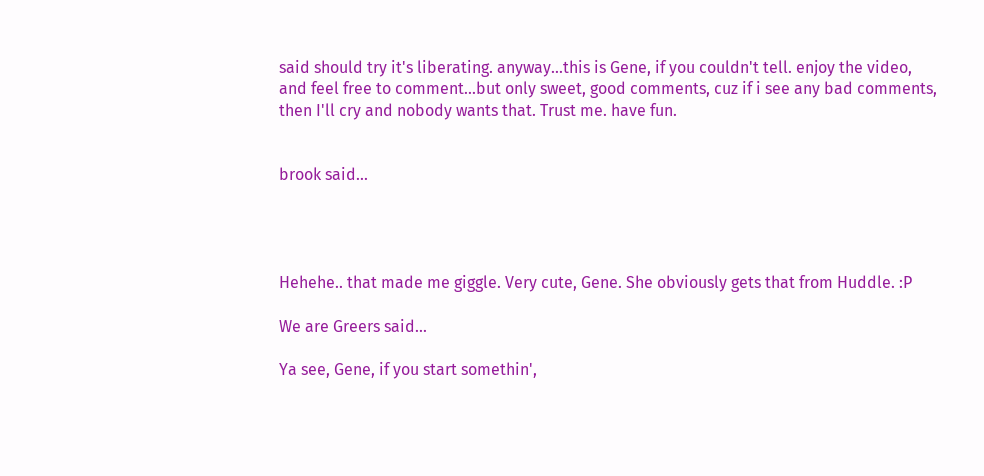said should try it's liberating. anyway...this is Gene, if you couldn't tell. enjoy the video, and feel free to comment...but only sweet, good comments, cuz if i see any bad comments, then I'll cry and nobody wants that. Trust me. have fun.


brook said...




Hehehe.. that made me giggle. Very cute, Gene. She obviously gets that from Huddle. :P

We are Greers said...

Ya see, Gene, if you start somethin',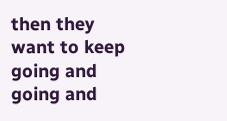then they want to keep going and going and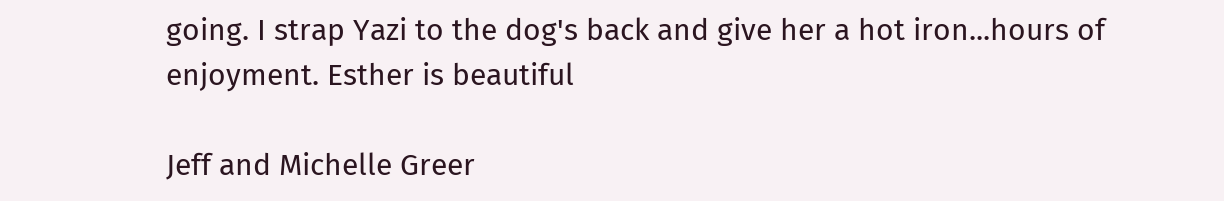going. I strap Yazi to the dog's back and give her a hot iron...hours of enjoyment. Esther is beautiful

Jeff and Michelle Greer